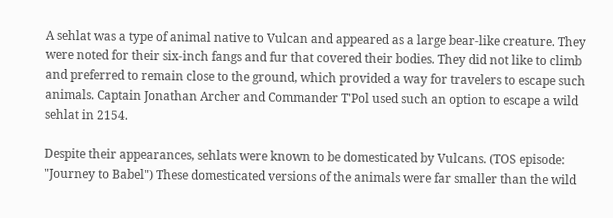A sehlat was a type of animal native to Vulcan and appeared as a large bear-like creature. They were noted for their six-inch fangs and fur that covered their bodies. They did not like to climb and preferred to remain close to the ground, which provided a way for travelers to escape such animals. Captain Jonathan Archer and Commander T'Pol used such an option to escape a wild sehlat in 2154.

Despite their appearances, sehlats were known to be domesticated by Vulcans. (TOS episode: "Journey to Babel") These domesticated versions of the animals were far smaller than the wild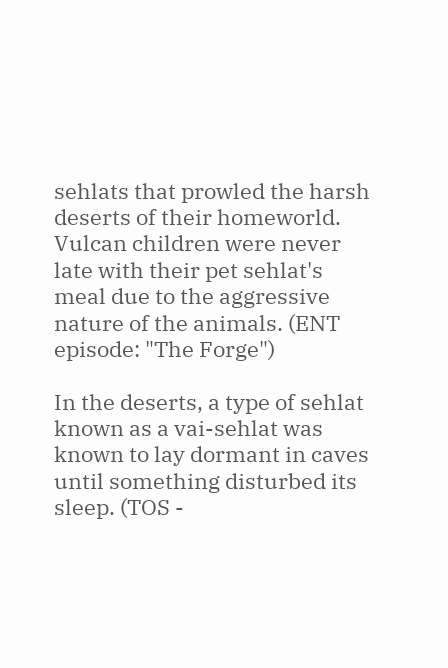sehlats that prowled the harsh deserts of their homeworld. Vulcan children were never late with their pet sehlat's meal due to the aggressive nature of the animals. (ENT episode: "The Forge")

In the deserts, a type of sehlat known as a vai-sehlat was known to lay dormant in caves until something disturbed its sleep. (TOS -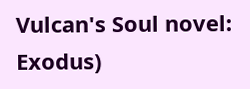Vulcan's Soul novel: Exodus)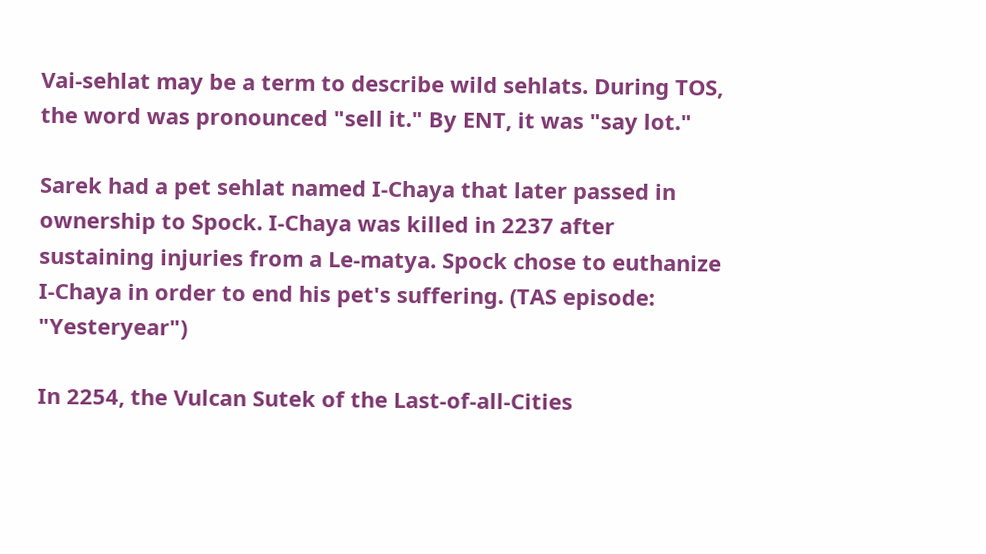Vai-sehlat may be a term to describe wild sehlats. During TOS, the word was pronounced "sell it." By ENT, it was "say lot."

Sarek had a pet sehlat named I-Chaya that later passed in ownership to Spock. I-Chaya was killed in 2237 after sustaining injuries from a Le-matya. Spock chose to euthanize I-Chaya in order to end his pet's suffering. (TAS episode: "Yesteryear")

In 2254, the Vulcan Sutek of the Last-of-all-Cities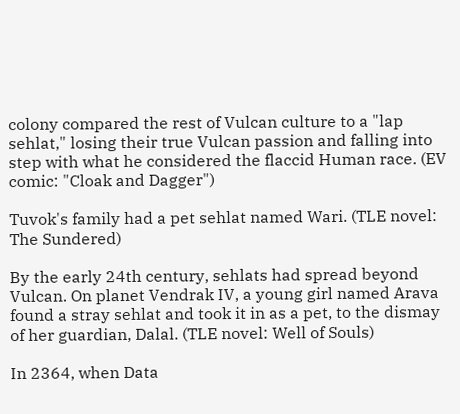colony compared the rest of Vulcan culture to a "lap sehlat," losing their true Vulcan passion and falling into step with what he considered the flaccid Human race. (EV comic: "Cloak and Dagger")

Tuvok's family had a pet sehlat named Wari. (TLE novel: The Sundered)

By the early 24th century, sehlats had spread beyond Vulcan. On planet Vendrak IV, a young girl named Arava found a stray sehlat and took it in as a pet, to the dismay of her guardian, Dalal. (TLE novel: Well of Souls)

In 2364, when Data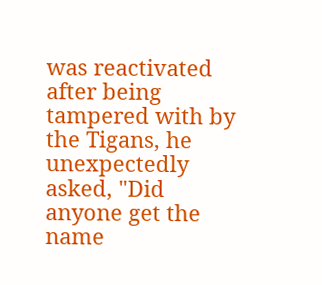was reactivated after being tampered with by the Tigans, he unexpectedly asked, "Did anyone get the name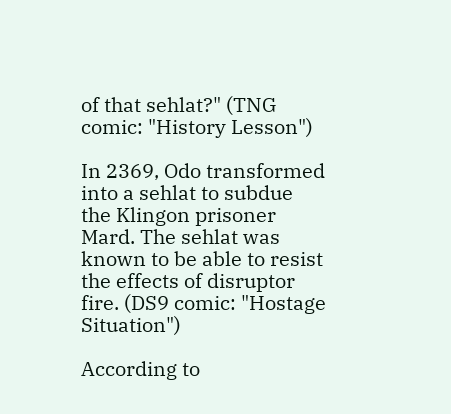of that sehlat?" (TNG comic: "History Lesson")

In 2369, Odo transformed into a sehlat to subdue the Klingon prisoner Mard. The sehlat was known to be able to resist the effects of disruptor fire. (DS9 comic: "Hostage Situation")

According to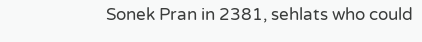Sonek Pran in 2381, sehlats who could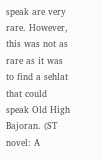speak are very rare. However, this was not as rare as it was to find a sehlat that could speak Old High Bajoran. (ST novel: A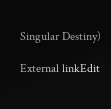Singular Destiny)

External linkEdit